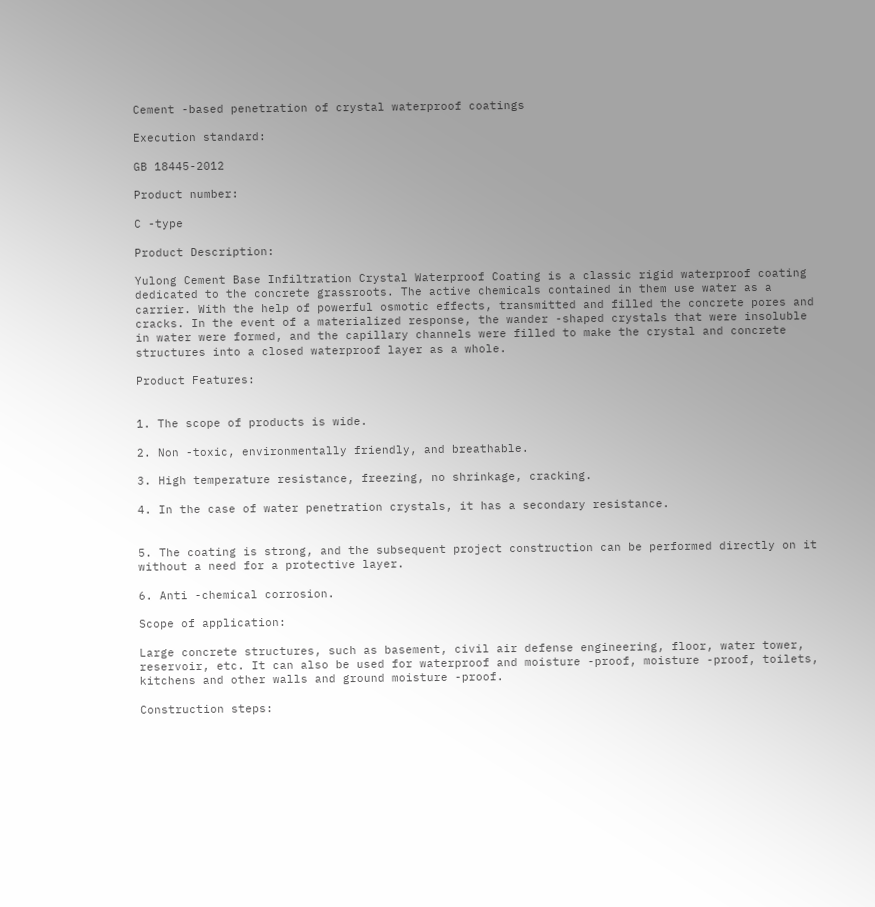Cement -based penetration of crystal waterproof coatings

Execution standard:

GB 18445-2012

Product number:

C -type

Product Description:

Yulong Cement Base Infiltration Crystal Waterproof Coating is a classic rigid waterproof coating dedicated to the concrete grassroots. The active chemicals contained in them use water as a carrier. With the help of powerful osmotic effects, transmitted and filled the concrete pores and cracks. In the event of a materialized response, the wander -shaped crystals that were insoluble in water were formed, and the capillary channels were filled to make the crystal and concrete structures into a closed waterproof layer as a whole.

Product Features:


1. The scope of products is wide.

2. Non -toxic, environmentally friendly, and breathable.

3. High temperature resistance, freezing, no shrinkage, cracking.

4. In the case of water penetration crystals, it has a secondary resistance.


5. The coating is strong, and the subsequent project construction can be performed directly on it without a need for a protective layer.

6. Anti -chemical corrosion.

Scope of application:

Large concrete structures, such as basement, civil air defense engineering, floor, water tower, reservoir, etc. It can also be used for waterproof and moisture -proof, moisture -proof, toilets, kitchens and other walls and ground moisture -proof.

Construction steps: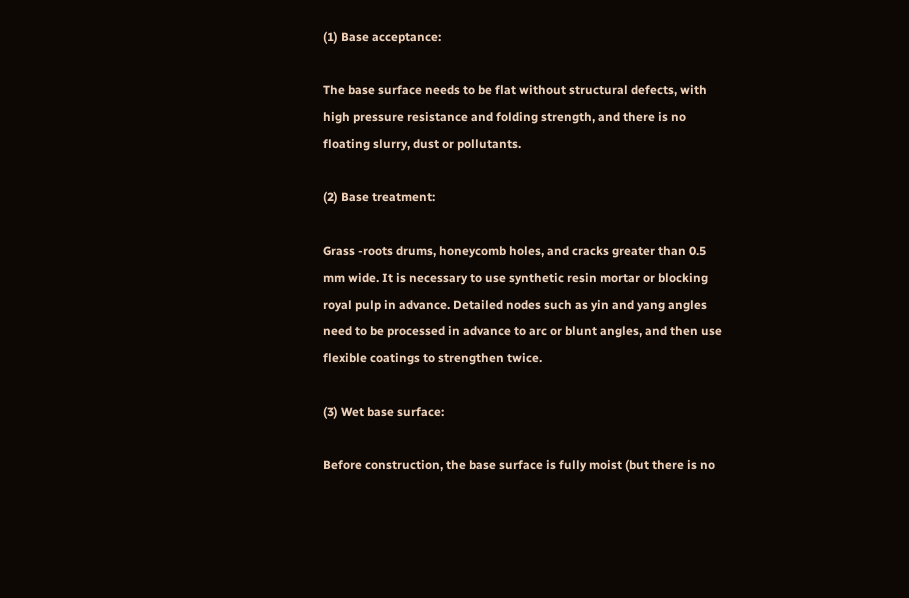(1) Base acceptance:

The base surface needs to be flat without structural defects, with high pressure resistance and folding strength, and there is no floating slurry, dust or pollutants.

(2) Base treatment:

Grass -roots drums, honeycomb holes, and cracks greater than 0.5 mm wide. It is necessary to use synthetic resin mortar or blocking royal pulp in advance. Detailed nodes such as yin and yang angles need to be processed in advance to arc or blunt angles, and then use flexible coatings to strengthen twice.

(3) Wet base surface:

Before construction, the base surface is fully moist (but there is no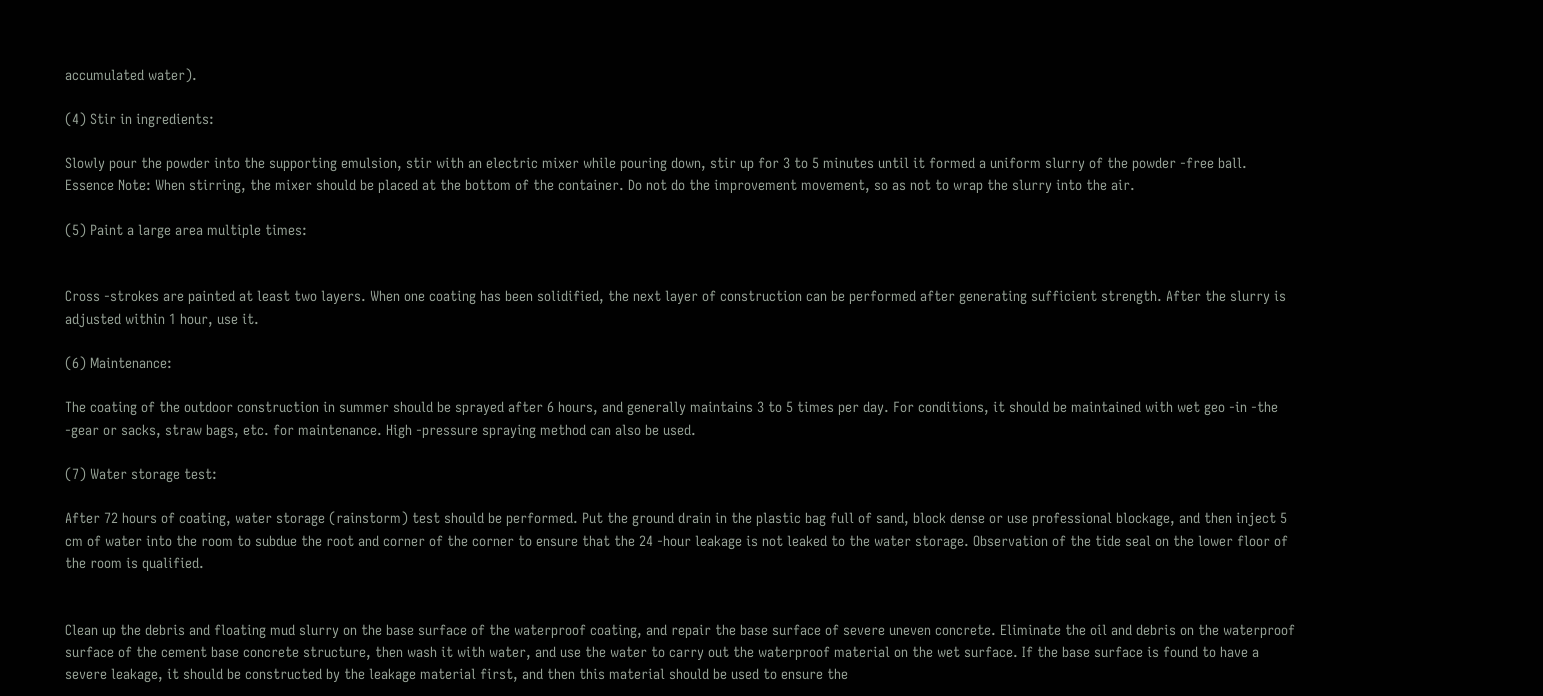accumulated water).

(4) Stir in ingredients:

Slowly pour the powder into the supporting emulsion, stir with an electric mixer while pouring down, stir up for 3 to 5 minutes until it formed a uniform slurry of the powder -free ball. Essence Note: When stirring, the mixer should be placed at the bottom of the container. Do not do the improvement movement, so as not to wrap the slurry into the air.

(5) Paint a large area multiple times:


Cross -strokes are painted at least two layers. When one coating has been solidified, the next layer of construction can be performed after generating sufficient strength. After the slurry is adjusted within 1 hour, use it.

(6) Maintenance:

The coating of the outdoor construction in summer should be sprayed after 6 hours, and generally maintains 3 to 5 times per day. For conditions, it should be maintained with wet geo -in -the -gear or sacks, straw bags, etc. for maintenance. High -pressure spraying method can also be used.

(7) Water storage test:

After 72 hours of coating, water storage (rainstorm) test should be performed. Put the ground drain in the plastic bag full of sand, block dense or use professional blockage, and then inject 5 cm of water into the room to subdue the root and corner of the corner to ensure that the 24 -hour leakage is not leaked to the water storage. Observation of the tide seal on the lower floor of the room is qualified.


Clean up the debris and floating mud slurry on the base surface of the waterproof coating, and repair the base surface of severe uneven concrete. Eliminate the oil and debris on the waterproof surface of the cement base concrete structure, then wash it with water, and use the water to carry out the waterproof material on the wet surface. If the base surface is found to have a severe leakage, it should be constructed by the leakage material first, and then this material should be used to ensure the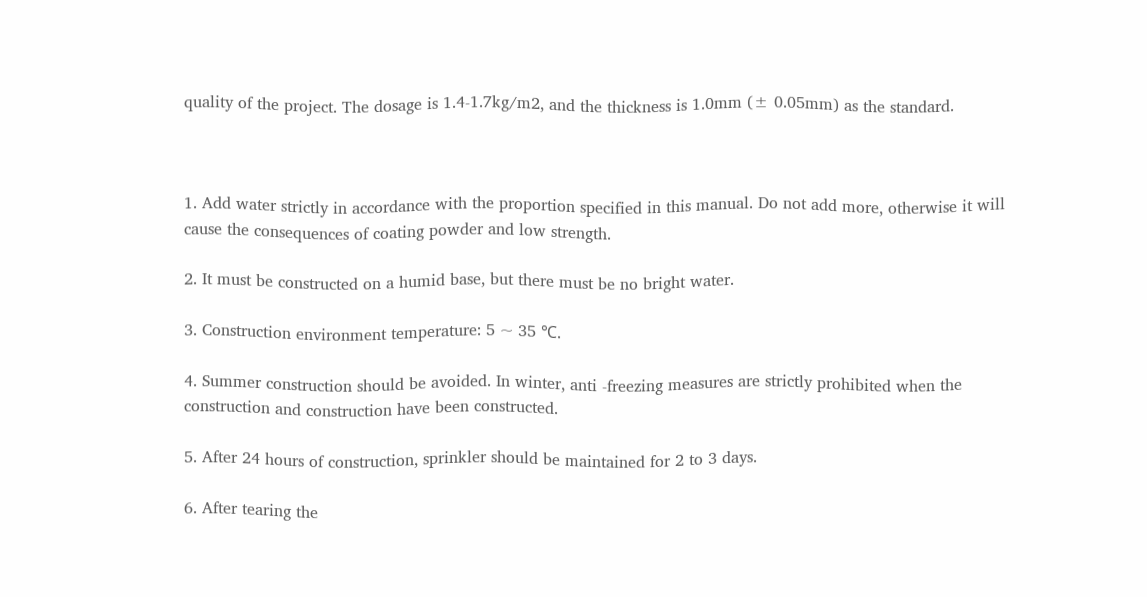quality of the project. The dosage is 1.4-1.7kg/m2, and the thickness is 1.0mm (± 0.05mm) as the standard.



1. Add water strictly in accordance with the proportion specified in this manual. Do not add more, otherwise it will cause the consequences of coating powder and low strength.

2. It must be constructed on a humid base, but there must be no bright water.

3. Construction environment temperature: 5 ~ 35 ℃.

4. Summer construction should be avoided. In winter, anti -freezing measures are strictly prohibited when the construction and construction have been constructed.

5. After 24 hours of construction, sprinkler should be maintained for 2 to 3 days.

6. After tearing the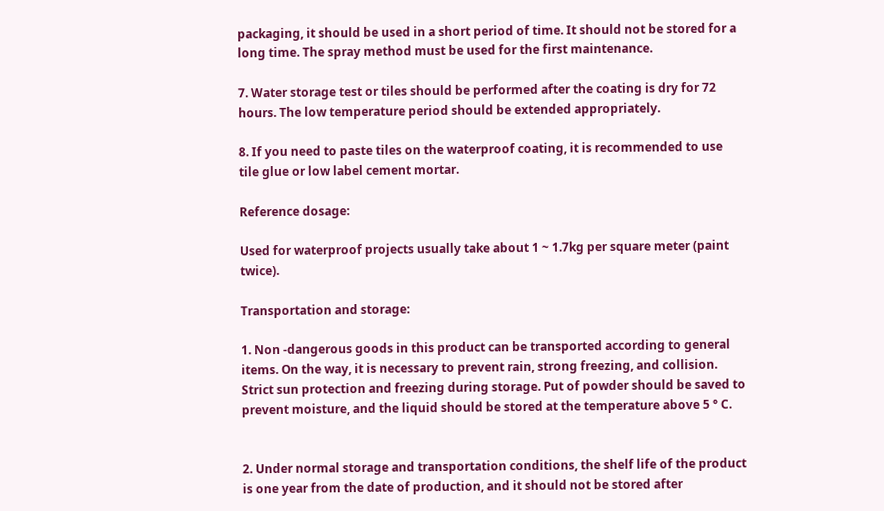packaging, it should be used in a short period of time. It should not be stored for a long time. The spray method must be used for the first maintenance.

7. Water storage test or tiles should be performed after the coating is dry for 72 hours. The low temperature period should be extended appropriately.

8. If you need to paste tiles on the waterproof coating, it is recommended to use tile glue or low label cement mortar.

Reference dosage:

Used for waterproof projects usually take about 1 ~ 1.7kg per square meter (paint twice).

Transportation and storage:

1. Non -dangerous goods in this product can be transported according to general items. On the way, it is necessary to prevent rain, strong freezing, and collision. Strict sun protection and freezing during storage. Put of powder should be saved to prevent moisture, and the liquid should be stored at the temperature above 5 ° C.


2. Under normal storage and transportation conditions, the shelf life of the product is one year from the date of production, and it should not be stored after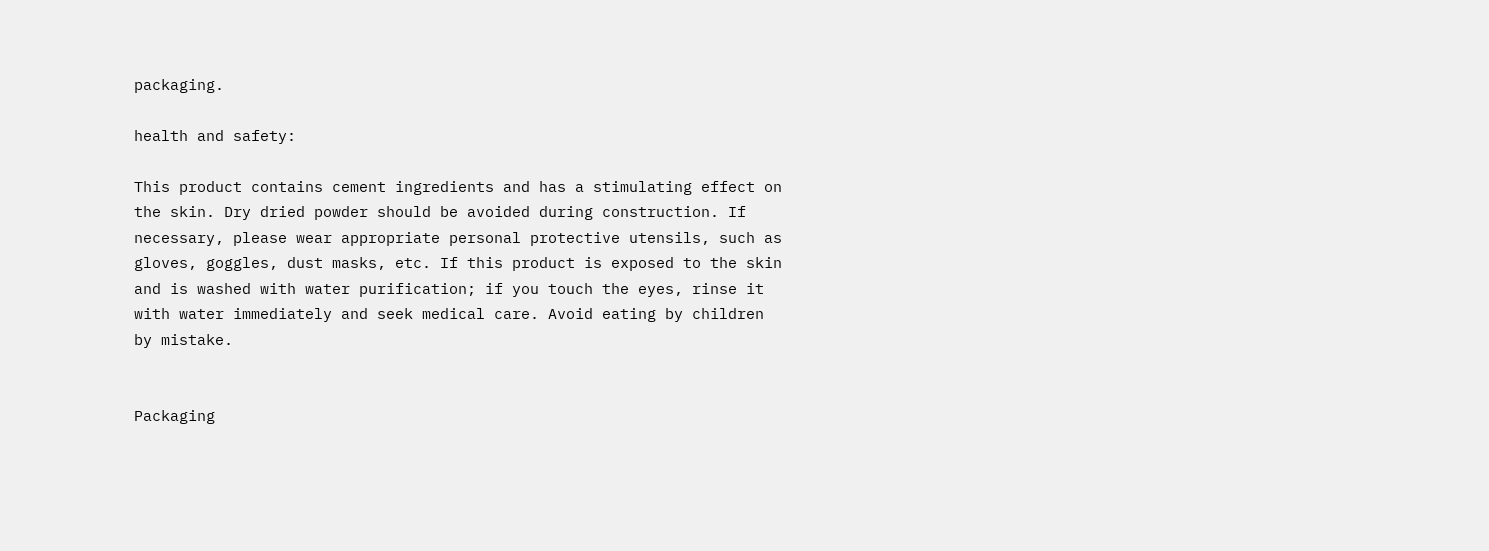packaging.

health and safety:

This product contains cement ingredients and has a stimulating effect on the skin. Dry dried powder should be avoided during construction. If necessary, please wear appropriate personal protective utensils, such as gloves, goggles, dust masks, etc. If this product is exposed to the skin and is washed with water purification; if you touch the eyes, rinse it with water immediately and seek medical care. Avoid eating by children by mistake.


Packaging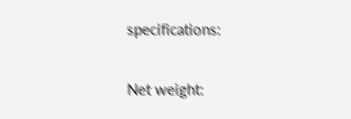specifications:

Net weight: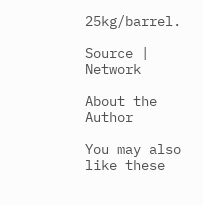25kg/barrel.

Source | Network

About the Author

You may also like these